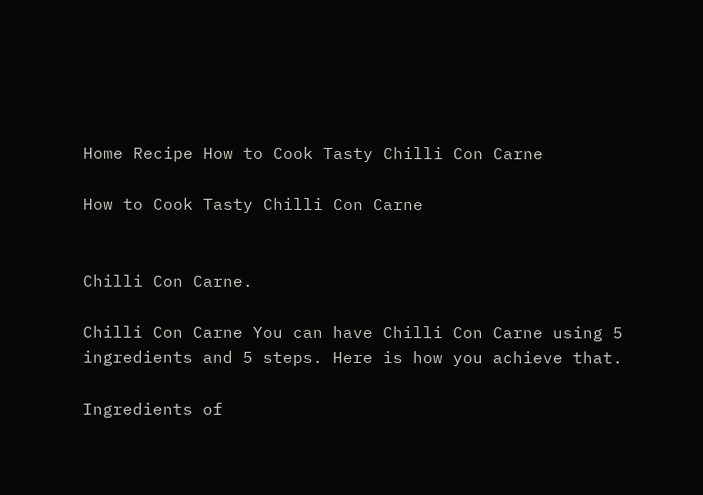Home Recipe How to Cook Tasty Chilli Con Carne

How to Cook Tasty Chilli Con Carne


Chilli Con Carne.

Chilli Con Carne You can have Chilli Con Carne using 5 ingredients and 5 steps. Here is how you achieve that.

Ingredients of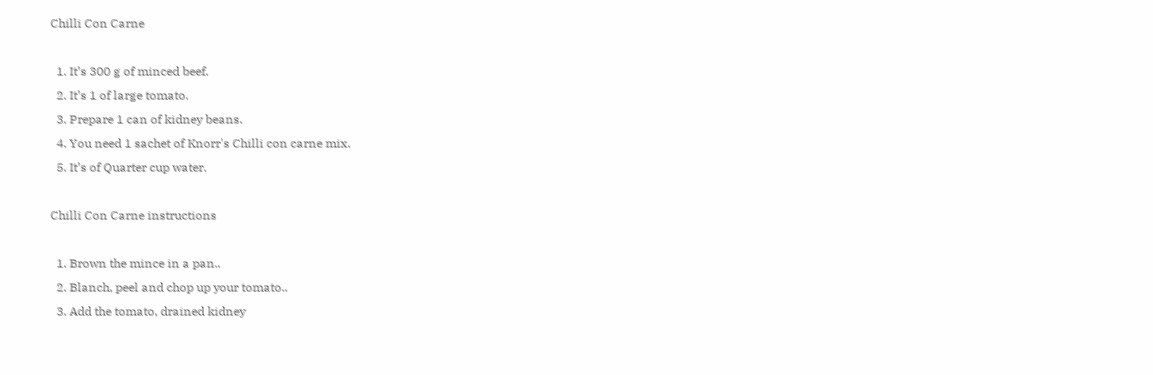Chilli Con Carne

  1. It’s 300 g of minced beef.
  2. It’s 1 of large tomato.
  3. Prepare 1 can of kidney beans.
  4. You need 1 sachet of Knorr's Chilli con carne mix.
  5. It’s of Quarter cup water.

Chilli Con Carne instructions

  1. Brown the mince in a pan..
  2. Blanch, peel and chop up your tomato..
  3. Add the tomato, drained kidney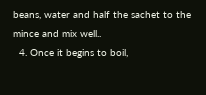beans, water and half the sachet to the mince and mix well..
  4. Once it begins to boil,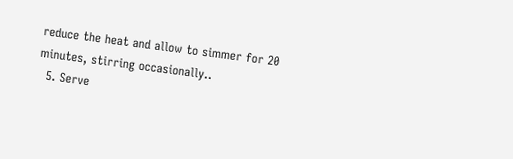reduce the heat and allow to simmer for 20 minutes, stirring occasionally..
  5. Serve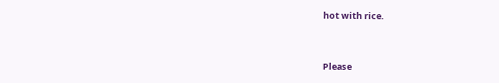hot with rice.


Please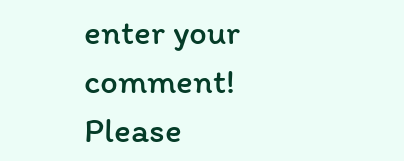enter your comment!
Please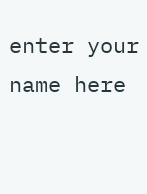enter your name here